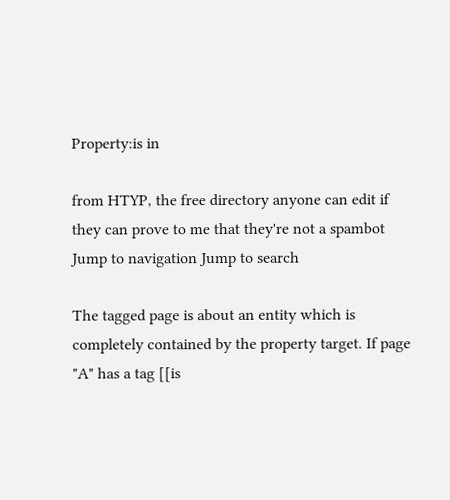Property:is in

from HTYP, the free directory anyone can edit if they can prove to me that they're not a spambot
Jump to navigation Jump to search

The tagged page is about an entity which is completely contained by the property target. If page "A" has a tag [[is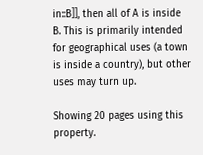in::B]], then all of A is inside B. This is primarily intended for geographical uses (a town is inside a country), but other uses may turn up.

Showing 20 pages using this property.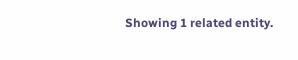Showing 1 related entity.